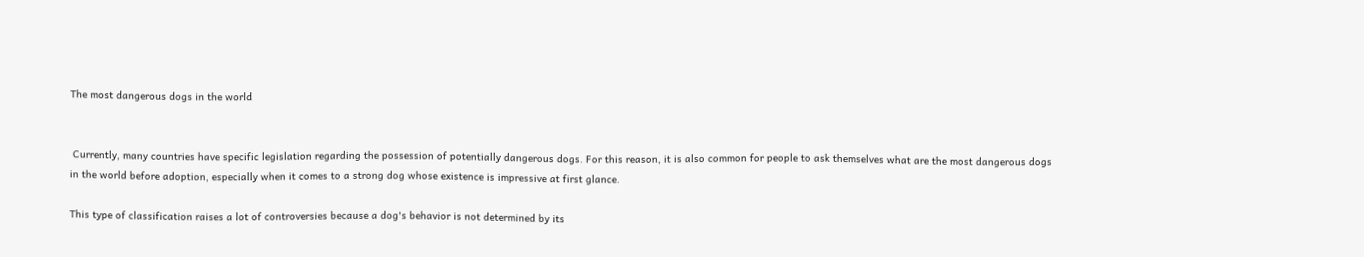The most dangerous dogs in the world


 Currently, many countries have specific legislation regarding the possession of potentially dangerous dogs. For this reason, it is also common for people to ask themselves what are the most dangerous dogs in the world before adoption, especially when it comes to a strong dog whose existence is impressive at first glance.

This type of classification raises a lot of controversies because a dog's behavior is not determined by its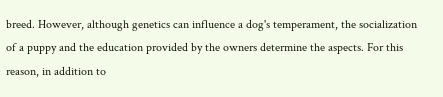breed. However, although genetics can influence a dog's temperament, the socialization of a puppy and the education provided by the owners determine the aspects. For this reason, in addition to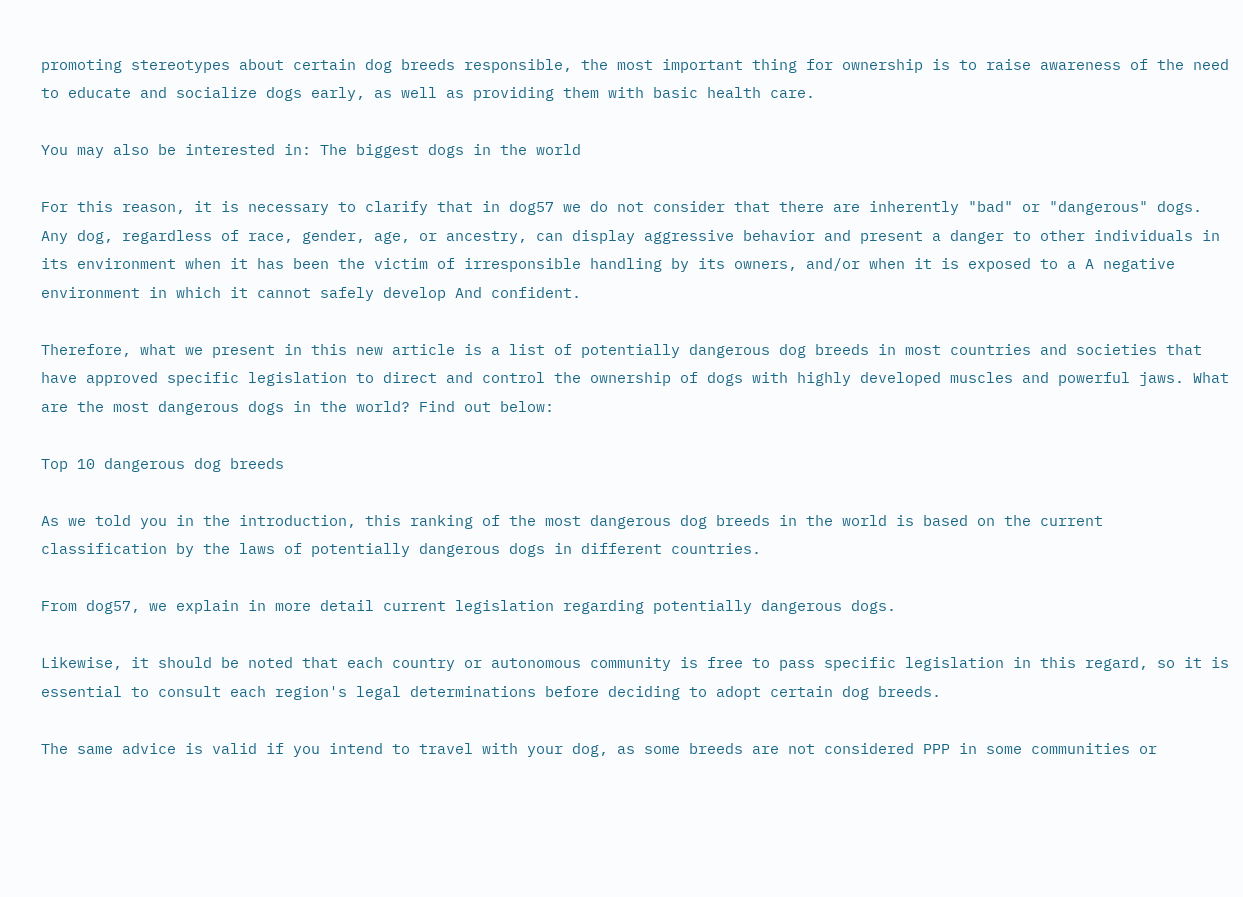promoting stereotypes about certain dog breeds responsible, the most important thing for ownership is to raise awareness of the need to educate and socialize dogs early, as well as providing them with basic health care.

You may also be interested in: The biggest dogs in the world

For this reason, it is necessary to clarify that in dog57 we do not consider that there are inherently "bad" or "dangerous" dogs. Any dog, regardless of race, gender, age, or ancestry, can display aggressive behavior and present a danger to other individuals in its environment when it has been the victim of irresponsible handling by its owners, and/or when it is exposed to a A negative environment in which it cannot safely develop And confident.

Therefore, what we present in this new article is a list of potentially dangerous dog breeds in most countries and societies that have approved specific legislation to direct and control the ownership of dogs with highly developed muscles and powerful jaws. What are the most dangerous dogs in the world? Find out below:

Top 10 dangerous dog breeds

As we told you in the introduction, this ranking of the most dangerous dog breeds in the world is based on the current classification by the laws of potentially dangerous dogs in different countries.

From dog57, we explain in more detail current legislation regarding potentially dangerous dogs.

Likewise, it should be noted that each country or autonomous community is free to pass specific legislation in this regard, so it is essential to consult each region's legal determinations before deciding to adopt certain dog breeds.

The same advice is valid if you intend to travel with your dog, as some breeds are not considered PPP in some communities or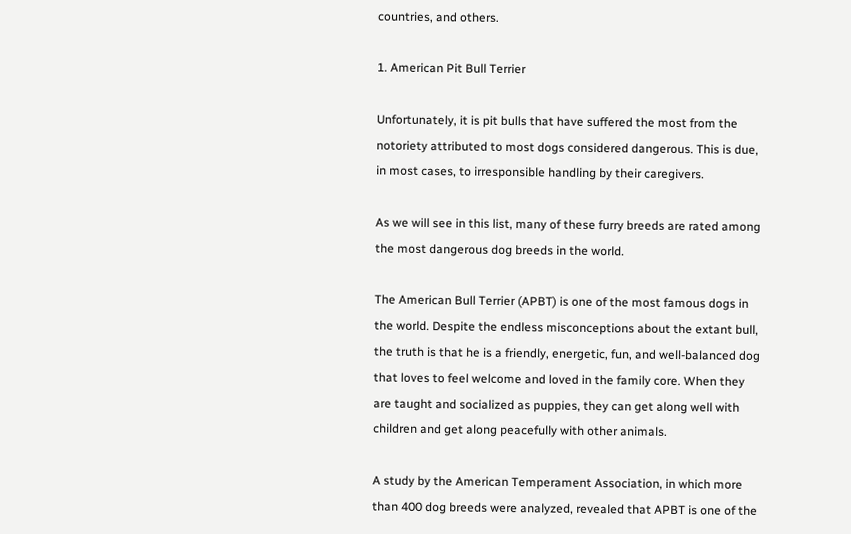countries, and others.

1. American Pit Bull Terrier

Unfortunately, it is pit bulls that have suffered the most from the notoriety attributed to most dogs considered dangerous. This is due, in most cases, to irresponsible handling by their caregivers.

As we will see in this list, many of these furry breeds are rated among the most dangerous dog breeds in the world.

The American Bull Terrier (APBT) is one of the most famous dogs in the world. Despite the endless misconceptions about the extant bull, the truth is that he is a friendly, energetic, fun, and well-balanced dog that loves to feel welcome and loved in the family core. When they are taught and socialized as puppies, they can get along well with children and get along peacefully with other animals.

A study by the American Temperament Association, in which more than 400 dog breeds were analyzed, revealed that APBT is one of the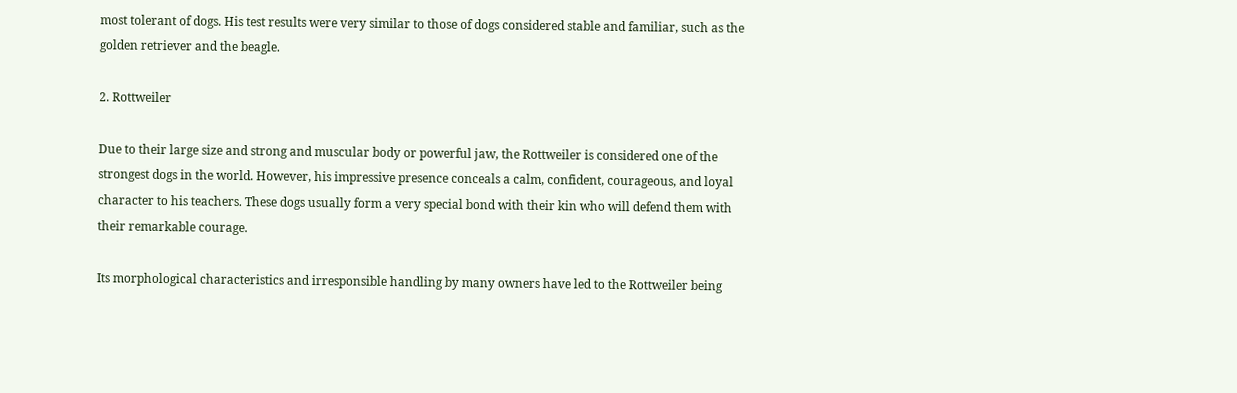most tolerant of dogs. His test results were very similar to those of dogs considered stable and familiar, such as the golden retriever and the beagle.

2. Rottweiler

Due to their large size and strong and muscular body or powerful jaw, the Rottweiler is considered one of the strongest dogs in the world. However, his impressive presence conceals a calm, confident, courageous, and loyal character to his teachers. These dogs usually form a very special bond with their kin who will defend them with their remarkable courage.

Its morphological characteristics and irresponsible handling by many owners have led to the Rottweiler being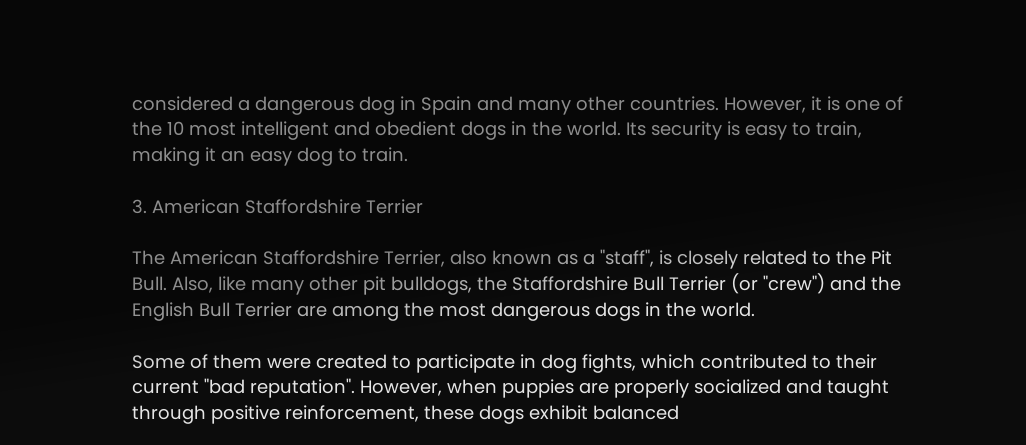considered a dangerous dog in Spain and many other countries. However, it is one of the 10 most intelligent and obedient dogs in the world. Its security is easy to train, making it an easy dog to train.

3. American Staffordshire Terrier

The American Staffordshire Terrier, also known as a "staff", is closely related to the Pit Bull. Also, like many other pit bulldogs, the Staffordshire Bull Terrier (or "crew") and the English Bull Terrier are among the most dangerous dogs in the world.

Some of them were created to participate in dog fights, which contributed to their current "bad reputation". However, when puppies are properly socialized and taught through positive reinforcement, these dogs exhibit balanced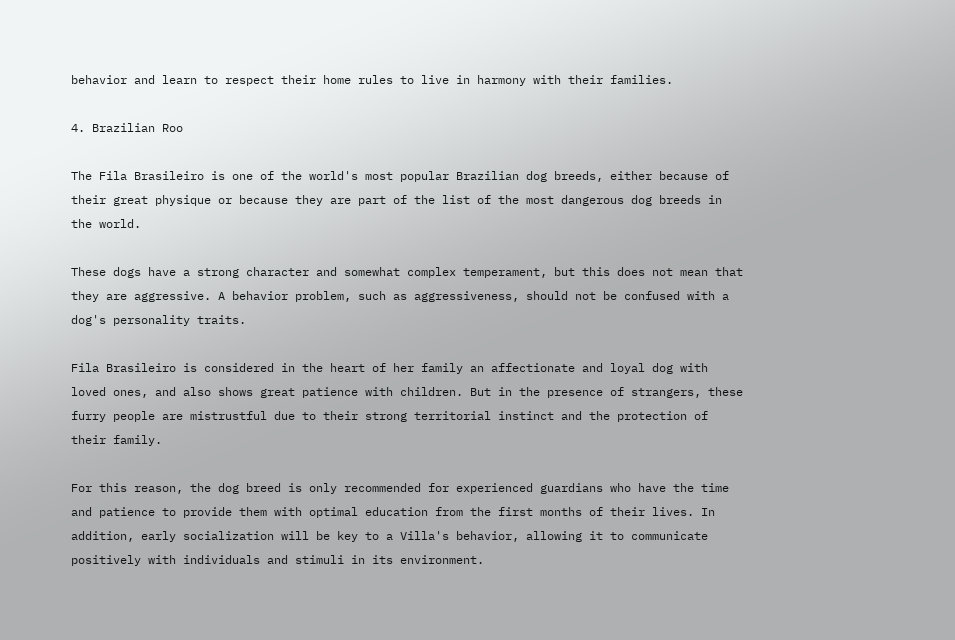behavior and learn to respect their home rules to live in harmony with their families.

4. Brazilian Roo

The Fila Brasileiro is one of the world's most popular Brazilian dog breeds, either because of their great physique or because they are part of the list of the most dangerous dog breeds in the world.

These dogs have a strong character and somewhat complex temperament, but this does not mean that they are aggressive. A behavior problem, such as aggressiveness, should not be confused with a dog's personality traits.

Fila Brasileiro is considered in the heart of her family an affectionate and loyal dog with loved ones, and also shows great patience with children. But in the presence of strangers, these furry people are mistrustful due to their strong territorial instinct and the protection of their family.

For this reason, the dog breed is only recommended for experienced guardians who have the time and patience to provide them with optimal education from the first months of their lives. In addition, early socialization will be key to a Villa's behavior, allowing it to communicate positively with individuals and stimuli in its environment.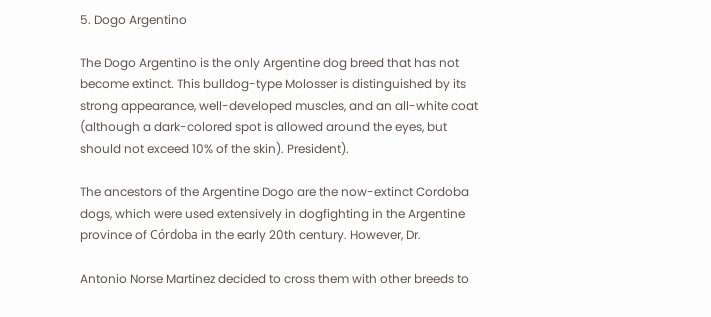5. Dogo Argentino

The Dogo Argentino is the only Argentine dog breed that has not become extinct. This bulldog-type Molosser is distinguished by its strong appearance, well-developed muscles, and an all-white coat (although a dark-colored spot is allowed around the eyes, but should not exceed 10% of the skin). President).

The ancestors of the Argentine Dogo are the now-extinct Cordoba dogs, which were used extensively in dogfighting in the Argentine province of Córdoba in the early 20th century. However, Dr.

Antonio Norse Martinez decided to cross them with other breeds to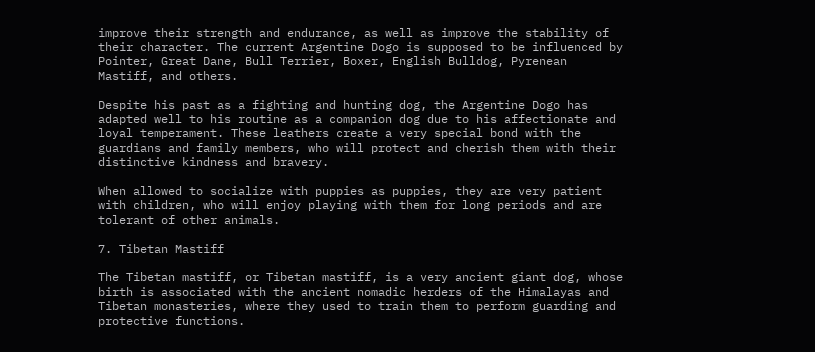improve their strength and endurance, as well as improve the stability of their character. The current Argentine Dogo is supposed to be influenced by Pointer, Great Dane, Bull Terrier, Boxer, English Bulldog, Pyrenean Mastiff, and others.

Despite his past as a fighting and hunting dog, the Argentine Dogo has adapted well to his routine as a companion dog due to his affectionate and loyal temperament. These leathers create a very special bond with the guardians and family members, who will protect and cherish them with their distinctive kindness and bravery.

When allowed to socialize with puppies as puppies, they are very patient with children, who will enjoy playing with them for long periods and are tolerant of other animals.

7. Tibetan Mastiff

The Tibetan mastiff, or Tibetan mastiff, is a very ancient giant dog, whose birth is associated with the ancient nomadic herders of the Himalayas and Tibetan monasteries, where they used to train them to perform guarding and protective functions.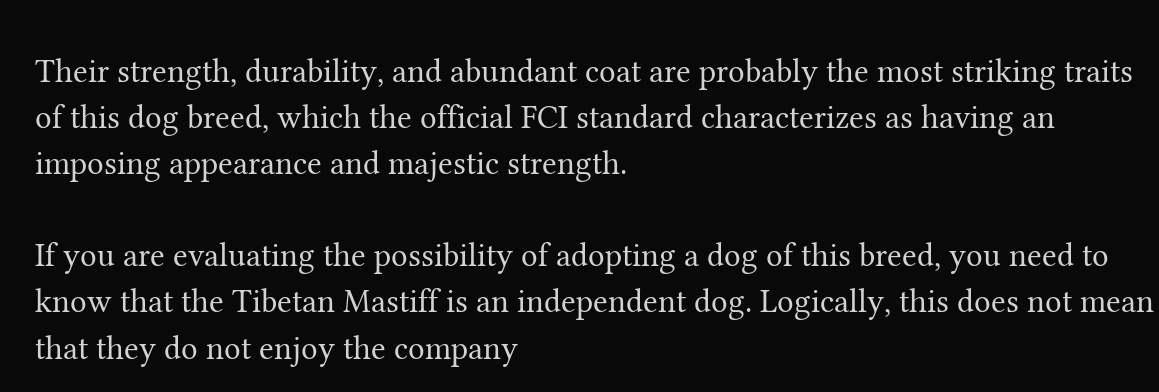Their strength, durability, and abundant coat are probably the most striking traits of this dog breed, which the official FCI standard characterizes as having an imposing appearance and majestic strength.

If you are evaluating the possibility of adopting a dog of this breed, you need to know that the Tibetan Mastiff is an independent dog. Logically, this does not mean that they do not enjoy the company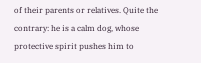of their parents or relatives. Quite the contrary: he is a calm dog, whose protective spirit pushes him to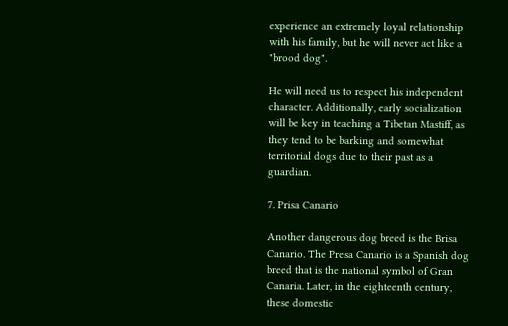experience an extremely loyal relationship with his family, but he will never act like a "brood dog".

He will need us to respect his independent character. Additionally, early socialization will be key in teaching a Tibetan Mastiff, as they tend to be barking and somewhat territorial dogs due to their past as a guardian.

7. Prisa Canario

Another dangerous dog breed is the Brisa Canario. The Presa Canario is a Spanish dog breed that is the national symbol of Gran Canaria. Later, in the eighteenth century, these domestic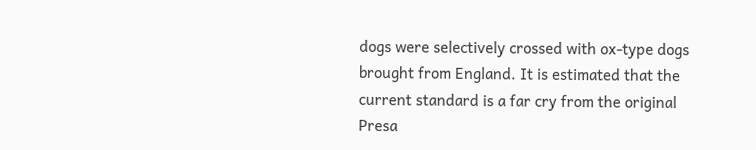dogs were selectively crossed with ox-type dogs brought from England. It is estimated that the current standard is a far cry from the original Presa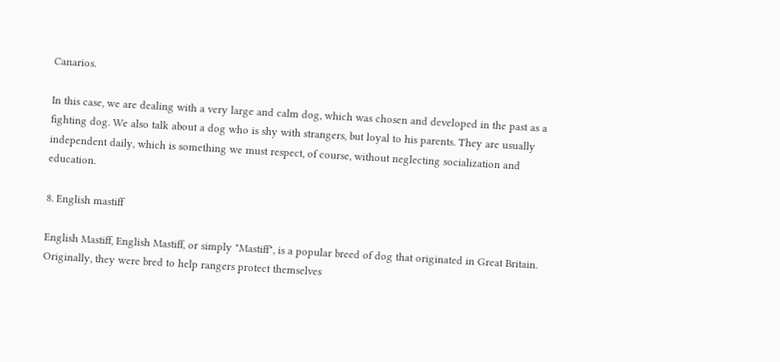Canarios.

In this case, we are dealing with a very large and calm dog, which was chosen and developed in the past as a fighting dog. We also talk about a dog who is shy with strangers, but loyal to his parents. They are usually independent daily, which is something we must respect, of course, without neglecting socialization and education.

8. English mastiff

English Mastiff, English Mastiff, or simply "Mastiff", is a popular breed of dog that originated in Great Britain. Originally, they were bred to help rangers protect themselves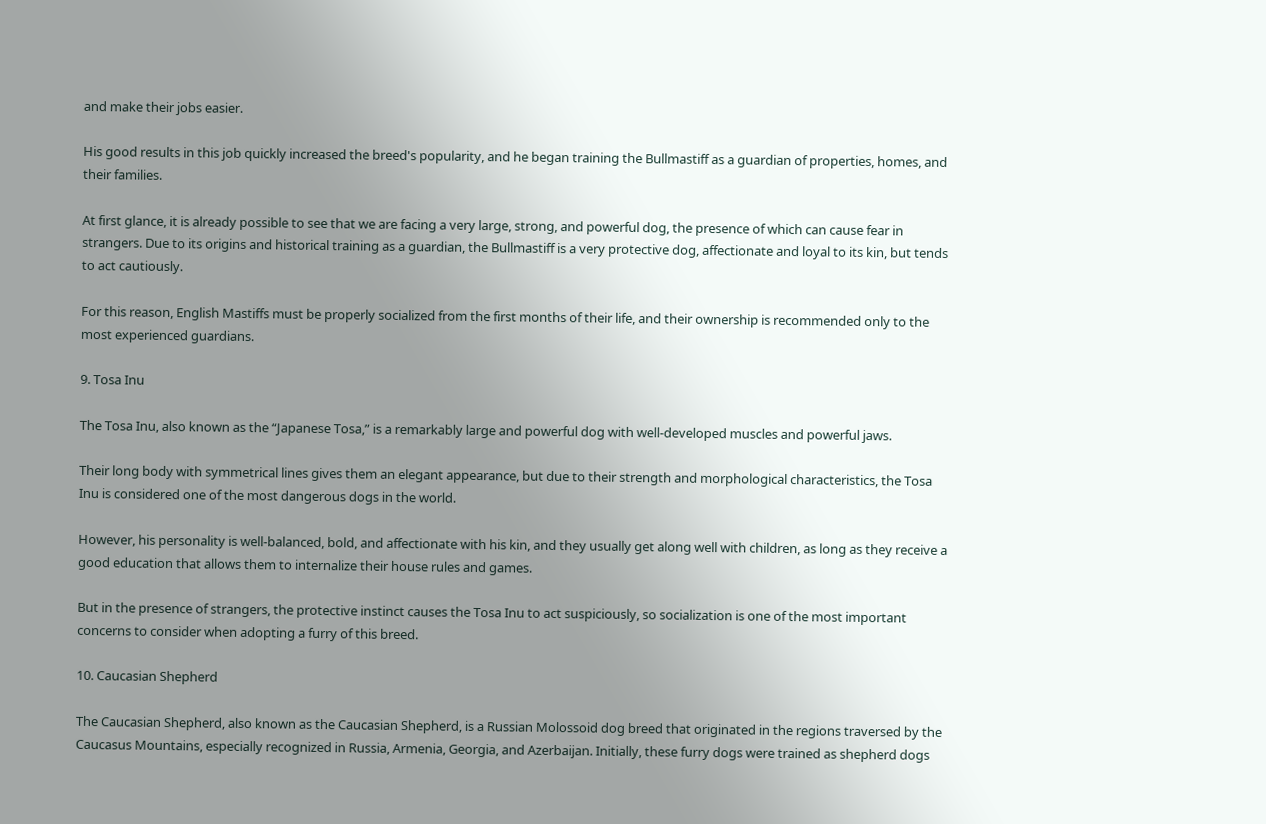and make their jobs easier.

His good results in this job quickly increased the breed's popularity, and he began training the Bullmastiff as a guardian of properties, homes, and their families.

At first glance, it is already possible to see that we are facing a very large, strong, and powerful dog, the presence of which can cause fear in strangers. Due to its origins and historical training as a guardian, the Bullmastiff is a very protective dog, affectionate and loyal to its kin, but tends to act cautiously.

For this reason, English Mastiffs must be properly socialized from the first months of their life, and their ownership is recommended only to the most experienced guardians.

9. Tosa Inu

The Tosa Inu, also known as the “Japanese Tosa,” is a remarkably large and powerful dog with well-developed muscles and powerful jaws.

Their long body with symmetrical lines gives them an elegant appearance, but due to their strength and morphological characteristics, the Tosa Inu is considered one of the most dangerous dogs in the world.

However, his personality is well-balanced, bold, and affectionate with his kin, and they usually get along well with children, as long as they receive a good education that allows them to internalize their house rules and games.

But in the presence of strangers, the protective instinct causes the Tosa Inu to act suspiciously, so socialization is one of the most important concerns to consider when adopting a furry of this breed.

10. Caucasian Shepherd

The Caucasian Shepherd, also known as the Caucasian Shepherd, is a Russian Molossoid dog breed that originated in the regions traversed by the Caucasus Mountains, especially recognized in Russia, Armenia, Georgia, and Azerbaijan. Initially, these furry dogs were trained as shepherd dogs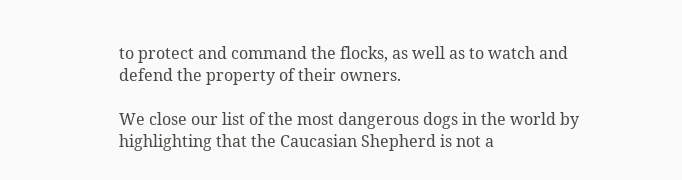to protect and command the flocks, as well as to watch and defend the property of their owners.

We close our list of the most dangerous dogs in the world by highlighting that the Caucasian Shepherd is not a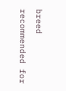breed recommended for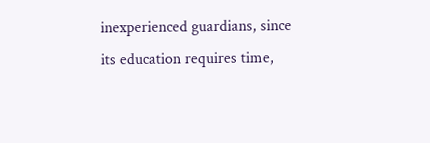inexperienced guardians, since its education requires time,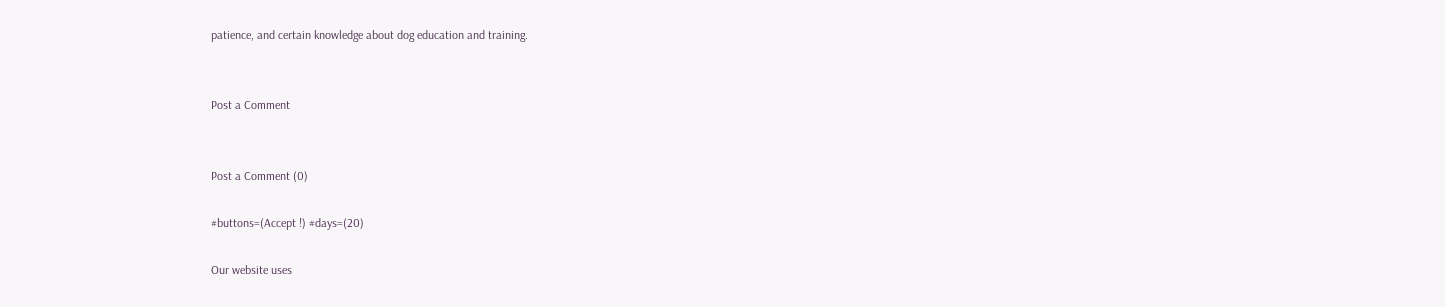patience, and certain knowledge about dog education and training.


Post a Comment


Post a Comment (0)

#buttons=(Accept !) #days=(20)

Our website uses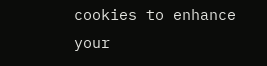cookies to enhance your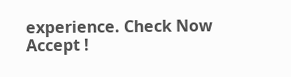experience. Check Now
Accept !